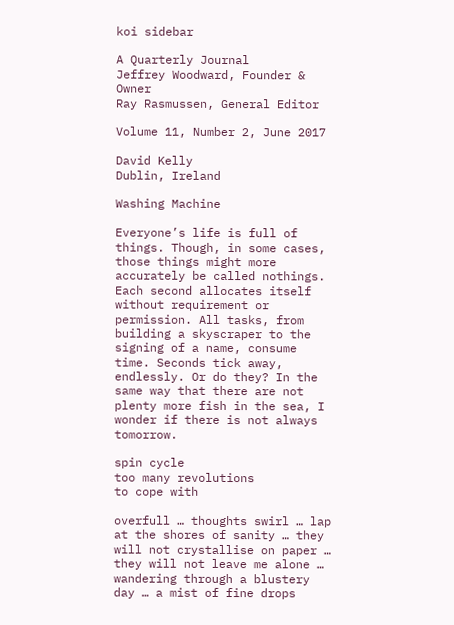koi sidebar

A Quarterly Journal
Jeffrey Woodward, Founder & Owner
Ray Rasmussen, General Editor

Volume 11, Number 2, June 2017

David Kelly
Dublin, Ireland

Washing Machine

Everyone’s life is full of things. Though, in some cases, those things might more accurately be called nothings. Each second allocates itself without requirement or permission. All tasks, from building a skyscraper to the signing of a name, consume time. Seconds tick away, endlessly. Or do they? In the same way that there are not plenty more fish in the sea, I wonder if there is not always tomorrow.

spin cycle
too many revolutions
to cope with

overfull … thoughts swirl … lap at the shores of sanity … they will not crystallise on paper … they will not leave me alone … wandering through a blustery day … a mist of fine drops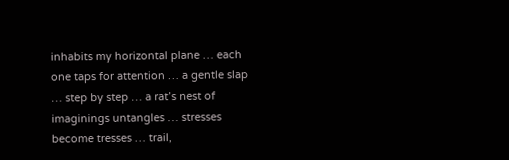inhabits my horizontal plane … each one taps for attention … a gentle slap … step by step … a rat’s nest of imaginings untangles … stresses become tresses … trail,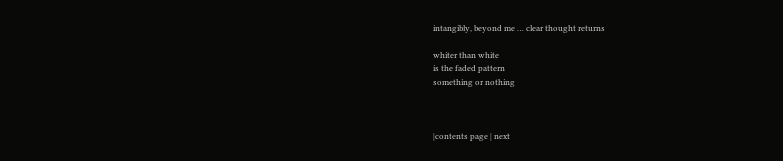intangibly, beyond me … clear thought returns

whiter than white
is the faded pattern
something or nothing



|contents page | next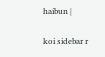haibun |

koi sidebar r